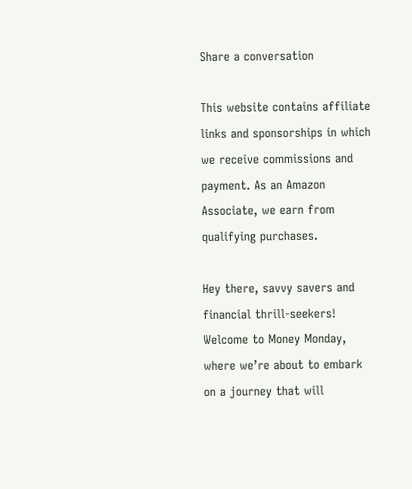Share a conversation

This website contains affiliate links and sponsorships in which we receive commissions and payment. As an Amazon Associate, we earn from qualifying purchases.

Hey there, savvy savers and financial thrill-seekers! Welcome to Money Monday, where we’re about to embark on a journey that will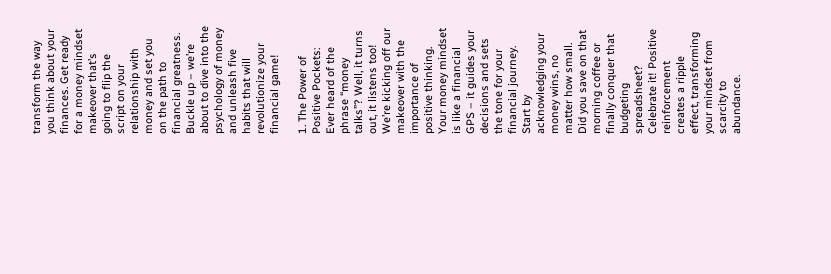transform the way you think about your finances. Get ready for a money mindset makeover that’s going to flip the script on your relationship with money and set you on the path to financial greatness. Buckle up – we’re about to dive into the psychology of money and unleash five habits that will revolutionize your financial game!

1. The Power of Positive Pockets: Ever heard of the phrase “money talks”? Well, it turns out, it listens too! We’re kicking off our makeover with the importance of positive thinking. Your money mindset is like a financial GPS – it guides your decisions and sets the tone for your financial journey. Start by acknowledging your money wins, no matter how small. Did you save on that morning coffee or finally conquer that budgeting spreadsheet? Celebrate it! Positive reinforcement creates a ripple effect, transforming your mindset from scarcity to abundance.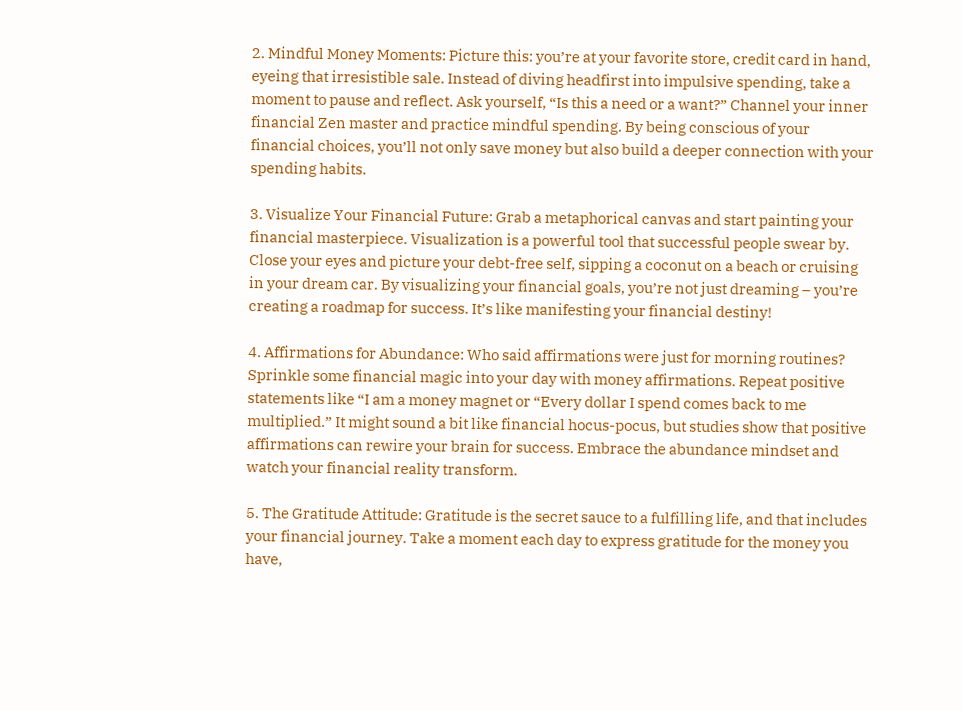2. Mindful Money Moments: Picture this: you’re at your favorite store, credit card in hand, eyeing that irresistible sale. Instead of diving headfirst into impulsive spending, take a moment to pause and reflect. Ask yourself, “Is this a need or a want?” Channel your inner financial Zen master and practice mindful spending. By being conscious of your financial choices, you’ll not only save money but also build a deeper connection with your spending habits.

3. Visualize Your Financial Future: Grab a metaphorical canvas and start painting your financial masterpiece. Visualization is a powerful tool that successful people swear by. Close your eyes and picture your debt-free self, sipping a coconut on a beach or cruising in your dream car. By visualizing your financial goals, you’re not just dreaming – you’re creating a roadmap for success. It’s like manifesting your financial destiny!

4. Affirmations for Abundance: Who said affirmations were just for morning routines? Sprinkle some financial magic into your day with money affirmations. Repeat positive statements like “I am a money magnet or “Every dollar I spend comes back to me multiplied.” It might sound a bit like financial hocus-pocus, but studies show that positive affirmations can rewire your brain for success. Embrace the abundance mindset and watch your financial reality transform.

5. The Gratitude Attitude: Gratitude is the secret sauce to a fulfilling life, and that includes your financial journey. Take a moment each day to express gratitude for the money you have,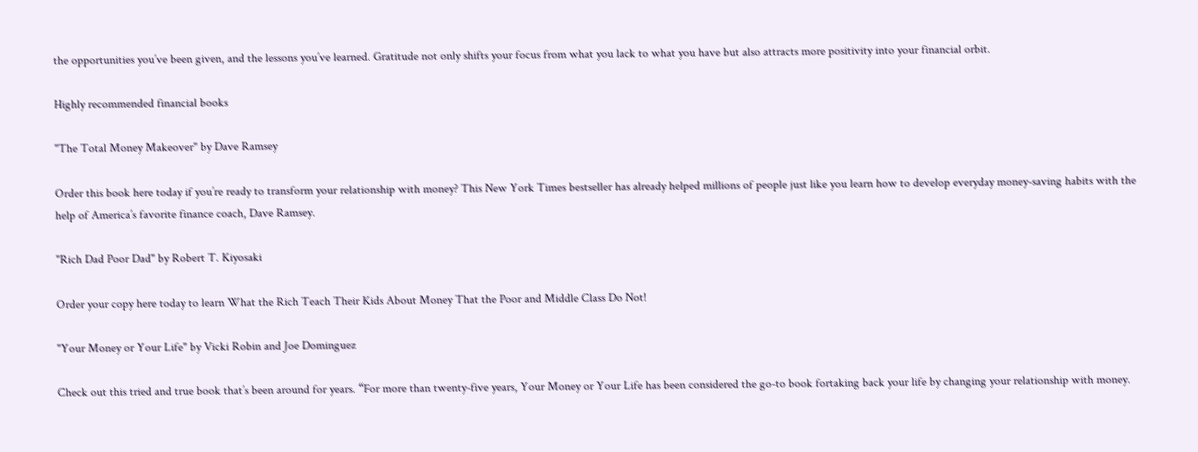the opportunities you’ve been given, and the lessons you’ve learned. Gratitude not only shifts your focus from what you lack to what you have but also attracts more positivity into your financial orbit.

Highly recommended financial books

"The Total Money Makeover" by Dave Ramsey

Order this book here today if you’re ready to transform your relationship with money? This New York Times bestseller has already helped millions of people just like you learn how to develop everyday money-saving habits with the help of America’s favorite finance coach, Dave Ramsey.

"Rich Dad Poor Dad" by Robert T. Kiyosaki

Order your copy here today to learn What the Rich Teach Their Kids About Money That the Poor and Middle Class Do Not!

"Your Money or Your Life" by Vicki Robin and Joe Dominguez

Check out this tried and true book that’s been around for years. “For more than twenty-five years, Your Money or Your Life has been considered the go-to book fortaking back your life by changing your relationship with money.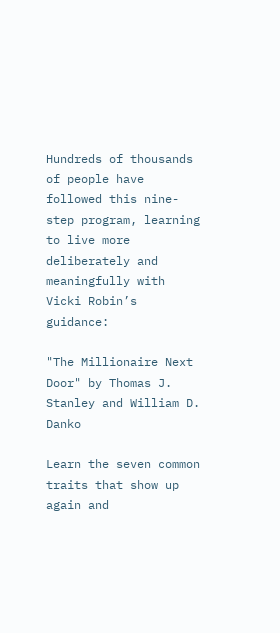Hundreds of thousands of people have followed this nine-step program, learning to live more deliberately and meaningfully with Vicki Robin’s guidance:

"The Millionaire Next Door" by Thomas J. Stanley and William D. Danko

Learn the seven common traits that show up again and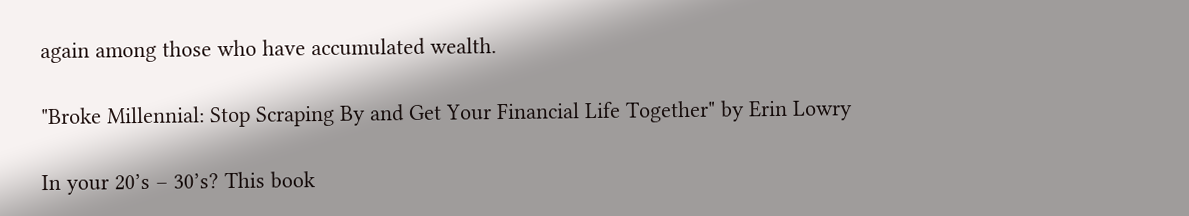again among those who have accumulated wealth.

"Broke Millennial: Stop Scraping By and Get Your Financial Life Together" by Erin Lowry

In your 20’s – 30’s? This book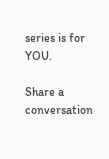series is for YOU.

Share a conversation